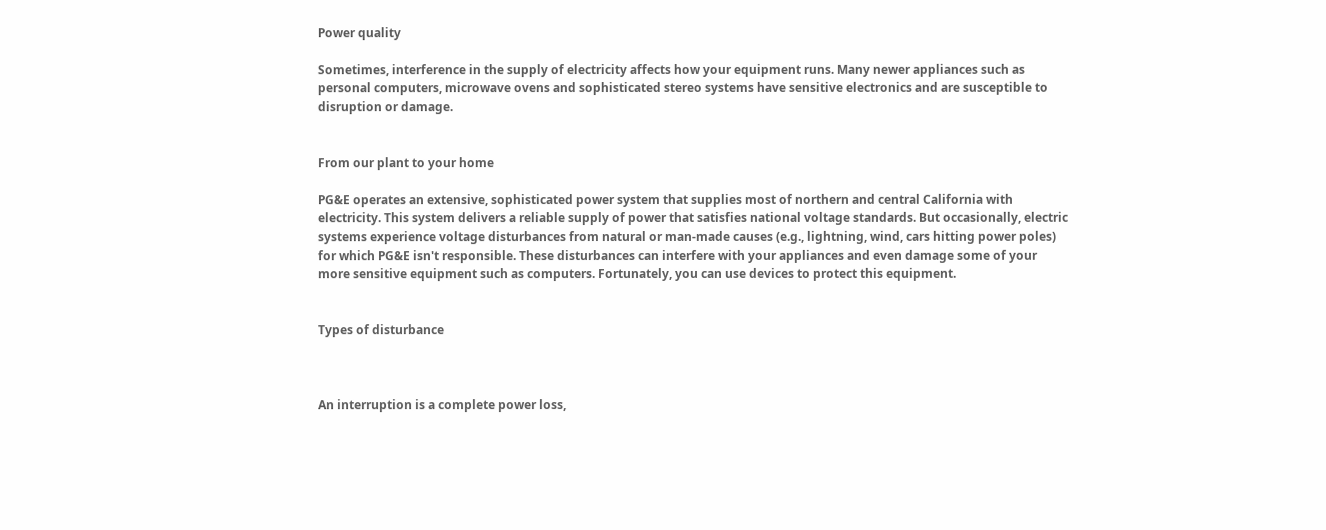Power quality

Sometimes, interference in the supply of electricity affects how your equipment runs. Many newer appliances such as personal computers, microwave ovens and sophisticated stereo systems have sensitive electronics and are susceptible to disruption or damage.


From our plant to your home

PG&E operates an extensive, sophisticated power system that supplies most of northern and central California with electricity. This system delivers a reliable supply of power that satisfies national voltage standards. But occasionally, electric systems experience voltage disturbances from natural or man-made causes (e.g., lightning, wind, cars hitting power poles) for which PG&E isn't responsible. These disturbances can interfere with your appliances and even damage some of your more sensitive equipment such as computers. Fortunately, you can use devices to protect this equipment.


Types of disturbance



An interruption is a complete power loss,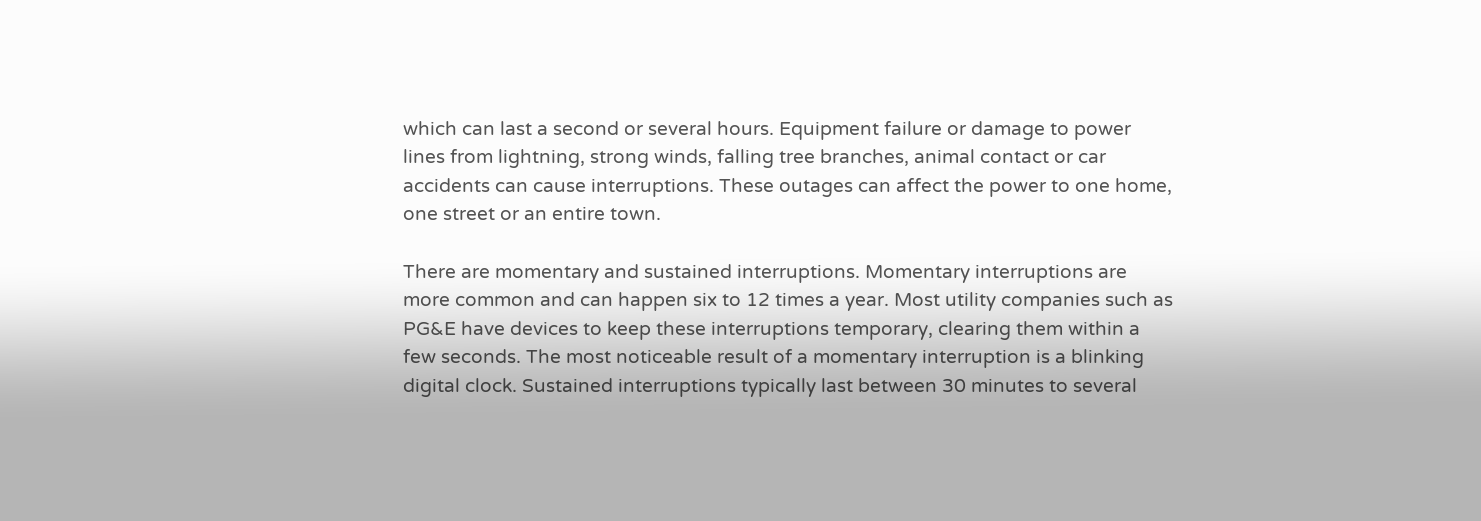which can last a second or several hours. Equipment failure or damage to power lines from lightning, strong winds, falling tree branches, animal contact or car accidents can cause interruptions. These outages can affect the power to one home, one street or an entire town.

There are momentary and sustained interruptions. Momentary interruptions are more common and can happen six to 12 times a year. Most utility companies such as PG&E have devices to keep these interruptions temporary, clearing them within a few seconds. The most noticeable result of a momentary interruption is a blinking digital clock. Sustained interruptions typically last between 30 minutes to several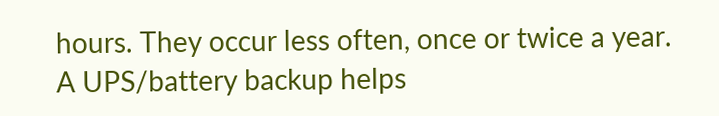hours. They occur less often, once or twice a year. A UPS/battery backup helps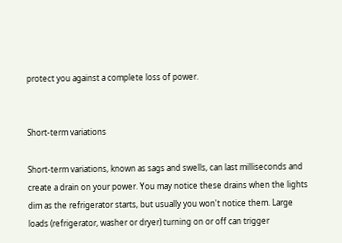protect you against a complete loss of power.


Short-term variations

Short-term variations, known as sags and swells, can last milliseconds and create a drain on your power. You may notice these drains when the lights dim as the refrigerator starts, but usually you won't notice them. Large loads (refrigerator, washer or dryer) turning on or off can trigger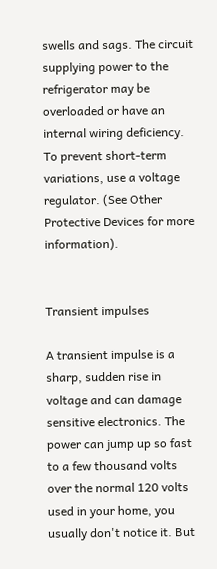swells and sags. The circuit supplying power to the refrigerator may be overloaded or have an internal wiring deficiency. To prevent short-term variations, use a voltage regulator. (See Other Protective Devices for more information).


Transient impulses

A transient impulse is a sharp, sudden rise in voltage and can damage sensitive electronics. The power can jump up so fast to a few thousand volts over the normal 120 volts used in your home, you usually don't notice it. But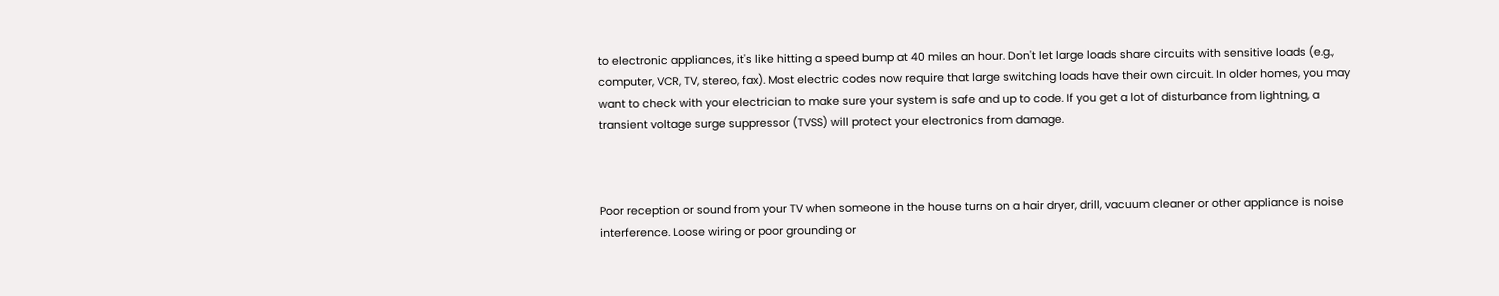to electronic appliances, it's like hitting a speed bump at 40 miles an hour. Don't let large loads share circuits with sensitive loads (e.g., computer, VCR, TV, stereo, fax). Most electric codes now require that large switching loads have their own circuit. In older homes, you may want to check with your electrician to make sure your system is safe and up to code. If you get a lot of disturbance from lightning, a transient voltage surge suppressor (TVSS) will protect your electronics from damage.



Poor reception or sound from your TV when someone in the house turns on a hair dryer, drill, vacuum cleaner or other appliance is noise interference. Loose wiring or poor grounding or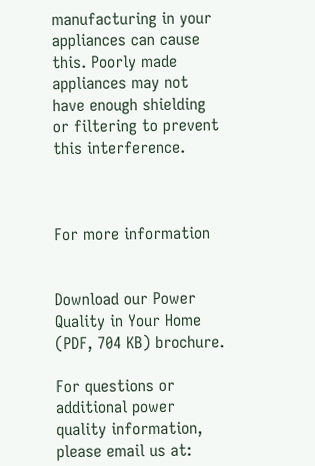manufacturing in your appliances can cause this. Poorly made appliances may not have enough shielding or filtering to prevent this interference.



For more information


Download our Power Quality in Your Home (PDF, 704 KB) brochure.

For questions or additional power quality information, please email us at: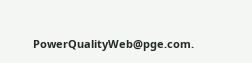PowerQualityWeb@pge.com.